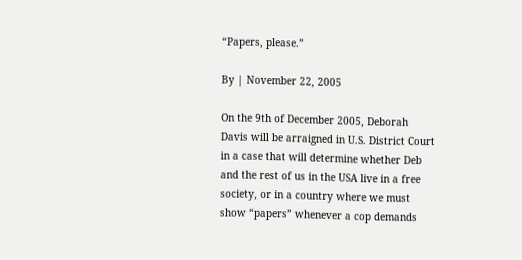“Papers, please.”

By | November 22, 2005

On the 9th of December 2005, Deborah Davis will be arraigned in U.S. District Court in a case that will determine whether Deb and the rest of us in the USA live in a free society, or in a country where we must show “papers” whenever a cop demands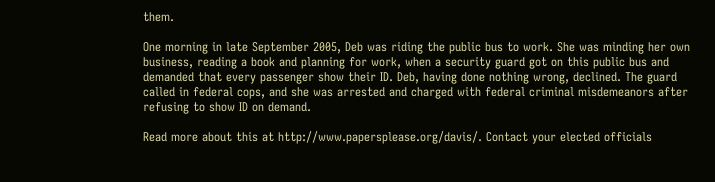them.

One morning in late September 2005, Deb was riding the public bus to work. She was minding her own business, reading a book and planning for work, when a security guard got on this public bus and demanded that every passenger show their ID. Deb, having done nothing wrong, declined. The guard called in federal cops, and she was arrested and charged with federal criminal misdemeanors after refusing to show ID on demand.

Read more about this at http://www.papersplease.org/davis/. Contact your elected officials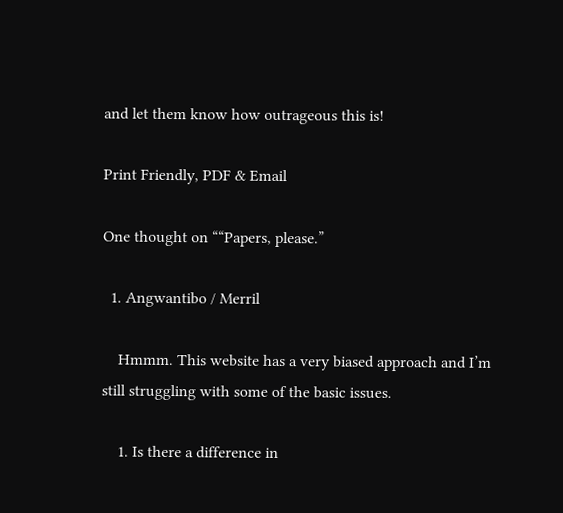and let them know how outrageous this is!

Print Friendly, PDF & Email

One thought on ““Papers, please.”

  1. Angwantibo / Merril

    Hmmm. This website has a very biased approach and I’m still struggling with some of the basic issues.

    1. Is there a difference in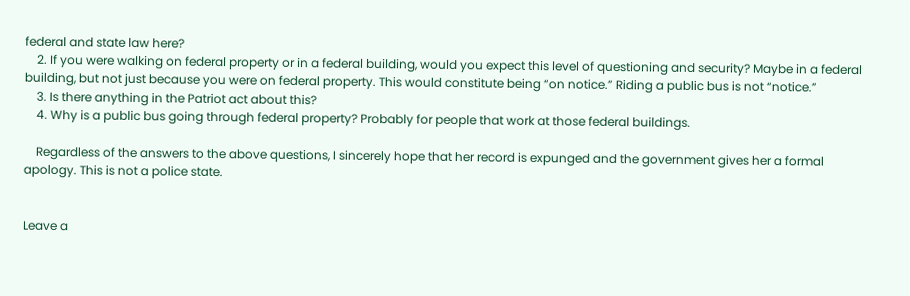federal and state law here?
    2. If you were walking on federal property or in a federal building, would you expect this level of questioning and security? Maybe in a federal building, but not just because you were on federal property. This would constitute being “on notice.” Riding a public bus is not “notice.”
    3. Is there anything in the Patriot act about this?
    4. Why is a public bus going through federal property? Probably for people that work at those federal buildings.

    Regardless of the answers to the above questions, I sincerely hope that her record is expunged and the government gives her a formal apology. This is not a police state.


Leave a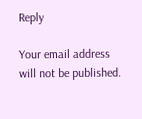Reply

Your email address will not be published.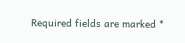Required fields are marked *